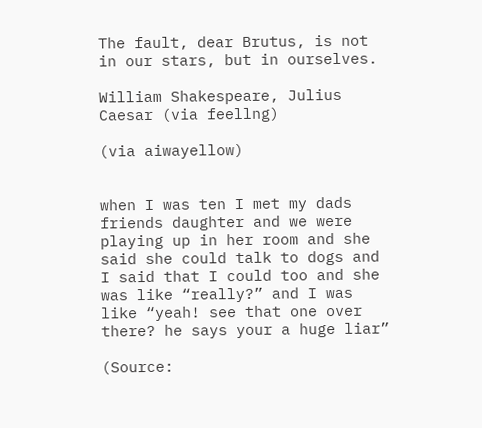The fault, dear Brutus, is not in our stars, but in ourselves.

William Shakespeare, Julius Caesar (via feellng)

(via aiwayellow)


when I was ten I met my dads friends daughter and we were playing up in her room and she said she could talk to dogs and I said that I could too and she was like “really?” and I was like “yeah! see that one over there? he says your a huge liar”

(Source: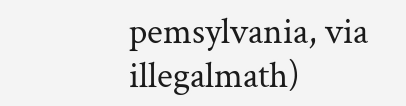pemsylvania, via illegalmath)